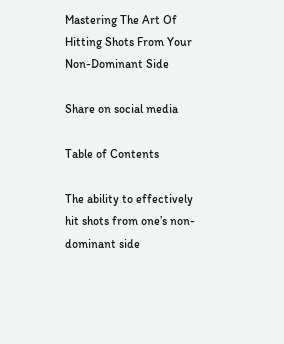Mastering The Art Of Hitting Shots From Your Non-Dominant Side

Share on social media

Table of Contents

The ability to effectively hit shots from one’s non-dominant side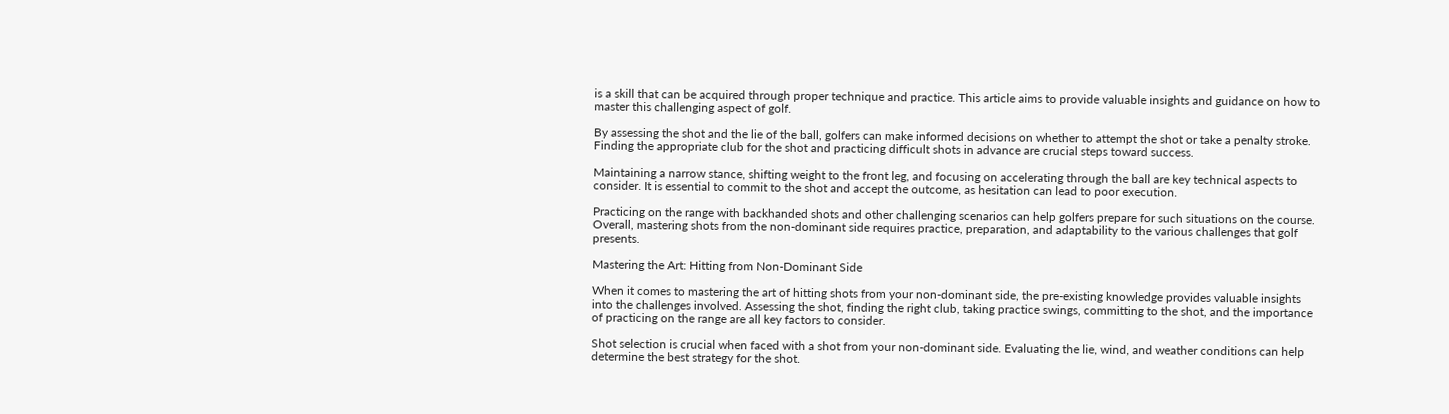is a skill that can be acquired through proper technique and practice. This article aims to provide valuable insights and guidance on how to master this challenging aspect of golf.

By assessing the shot and the lie of the ball, golfers can make informed decisions on whether to attempt the shot or take a penalty stroke. Finding the appropriate club for the shot and practicing difficult shots in advance are crucial steps toward success.

Maintaining a narrow stance, shifting weight to the front leg, and focusing on accelerating through the ball are key technical aspects to consider. It is essential to commit to the shot and accept the outcome, as hesitation can lead to poor execution.

Practicing on the range with backhanded shots and other challenging scenarios can help golfers prepare for such situations on the course. Overall, mastering shots from the non-dominant side requires practice, preparation, and adaptability to the various challenges that golf presents.

Mastering the Art: Hitting from Non-Dominant Side

When it comes to mastering the art of hitting shots from your non-dominant side, the pre-existing knowledge provides valuable insights into the challenges involved. Assessing the shot, finding the right club, taking practice swings, committing to the shot, and the importance of practicing on the range are all key factors to consider.

Shot selection is crucial when faced with a shot from your non-dominant side. Evaluating the lie, wind, and weather conditions can help determine the best strategy for the shot.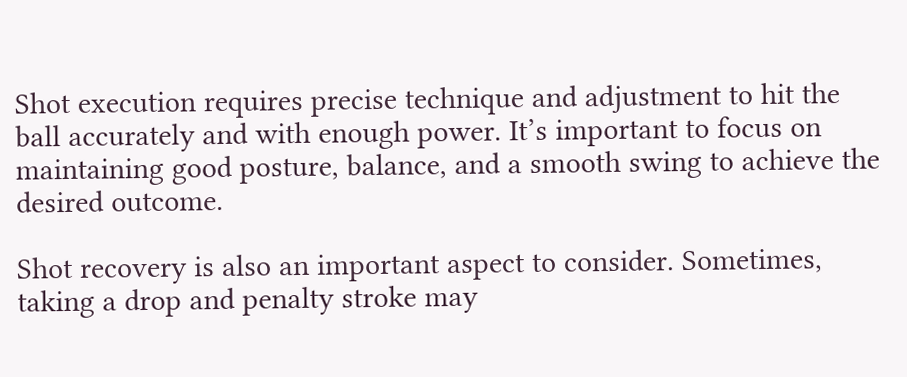Shot execution requires precise technique and adjustment to hit the ball accurately and with enough power. It’s important to focus on maintaining good posture, balance, and a smooth swing to achieve the desired outcome.

Shot recovery is also an important aspect to consider. Sometimes, taking a drop and penalty stroke may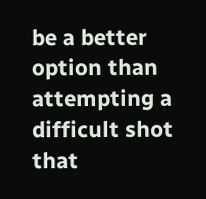be a better option than attempting a difficult shot that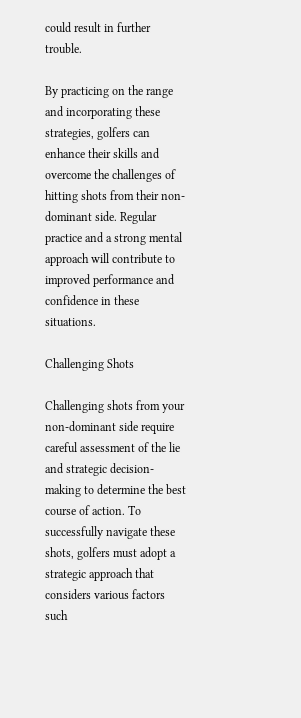could result in further trouble.

By practicing on the range and incorporating these strategies, golfers can enhance their skills and overcome the challenges of hitting shots from their non-dominant side. Regular practice and a strong mental approach will contribute to improved performance and confidence in these situations.

Challenging Shots

Challenging shots from your non-dominant side require careful assessment of the lie and strategic decision-making to determine the best course of action. To successfully navigate these shots, golfers must adopt a strategic approach that considers various factors such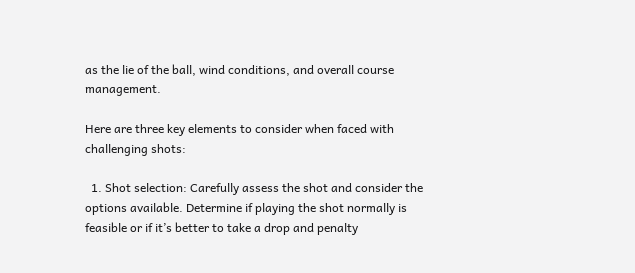as the lie of the ball, wind conditions, and overall course management.

Here are three key elements to consider when faced with challenging shots:

  1. Shot selection: Carefully assess the shot and consider the options available. Determine if playing the shot normally is feasible or if it’s better to take a drop and penalty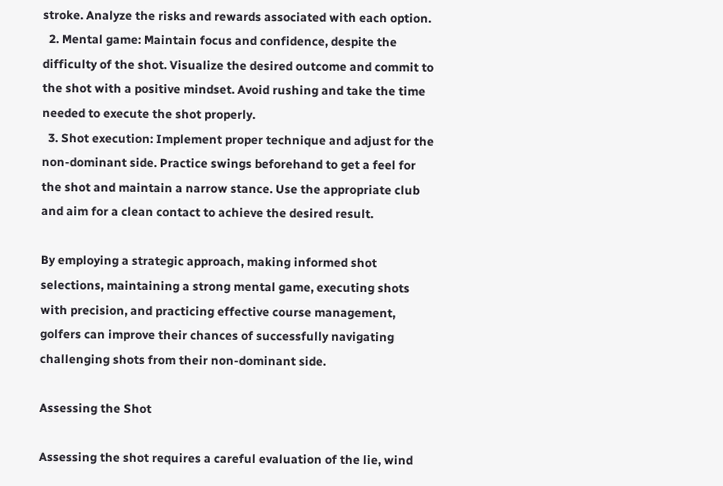stroke. Analyze the risks and rewards associated with each option.
  2. Mental game: Maintain focus and confidence, despite the difficulty of the shot. Visualize the desired outcome and commit to the shot with a positive mindset. Avoid rushing and take the time needed to execute the shot properly.
  3. Shot execution: Implement proper technique and adjust for the non-dominant side. Practice swings beforehand to get a feel for the shot and maintain a narrow stance. Use the appropriate club and aim for a clean contact to achieve the desired result.

By employing a strategic approach, making informed shot selections, maintaining a strong mental game, executing shots with precision, and practicing effective course management, golfers can improve their chances of successfully navigating challenging shots from their non-dominant side.

Assessing the Shot

Assessing the shot requires a careful evaluation of the lie, wind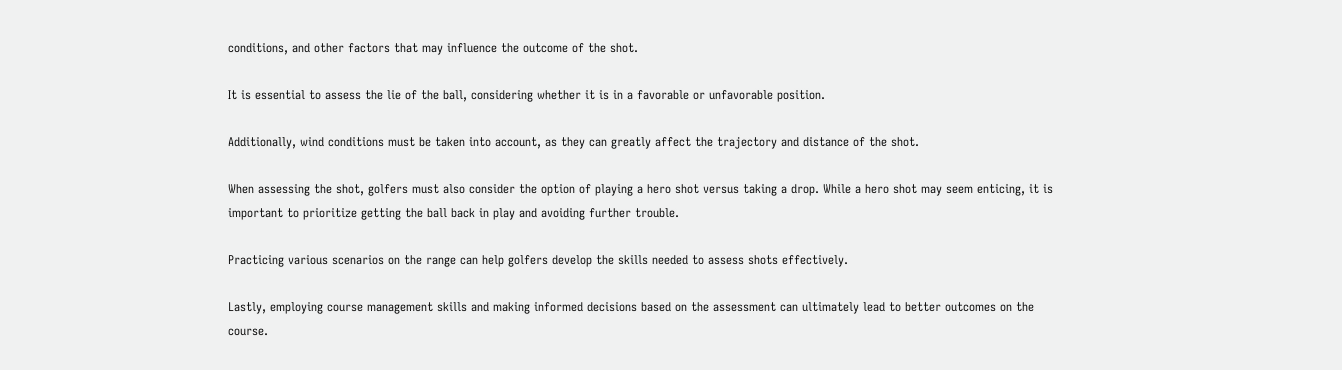conditions, and other factors that may influence the outcome of the shot.

It is essential to assess the lie of the ball, considering whether it is in a favorable or unfavorable position.

Additionally, wind conditions must be taken into account, as they can greatly affect the trajectory and distance of the shot.

When assessing the shot, golfers must also consider the option of playing a hero shot versus taking a drop. While a hero shot may seem enticing, it is important to prioritize getting the ball back in play and avoiding further trouble.

Practicing various scenarios on the range can help golfers develop the skills needed to assess shots effectively.

Lastly, employing course management skills and making informed decisions based on the assessment can ultimately lead to better outcomes on the course.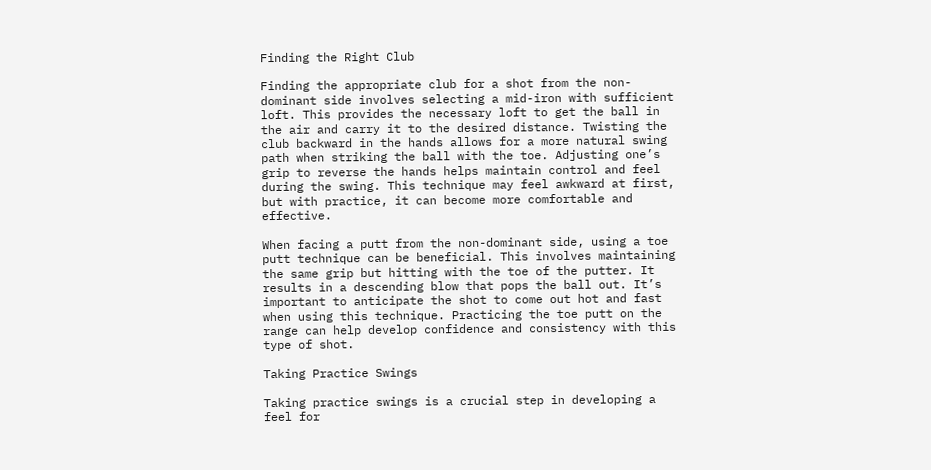Finding the Right Club

Finding the appropriate club for a shot from the non-dominant side involves selecting a mid-iron with sufficient loft. This provides the necessary loft to get the ball in the air and carry it to the desired distance. Twisting the club backward in the hands allows for a more natural swing path when striking the ball with the toe. Adjusting one’s grip to reverse the hands helps maintain control and feel during the swing. This technique may feel awkward at first, but with practice, it can become more comfortable and effective.

When facing a putt from the non-dominant side, using a toe putt technique can be beneficial. This involves maintaining the same grip but hitting with the toe of the putter. It results in a descending blow that pops the ball out. It’s important to anticipate the shot to come out hot and fast when using this technique. Practicing the toe putt on the range can help develop confidence and consistency with this type of shot.

Taking Practice Swings

Taking practice swings is a crucial step in developing a feel for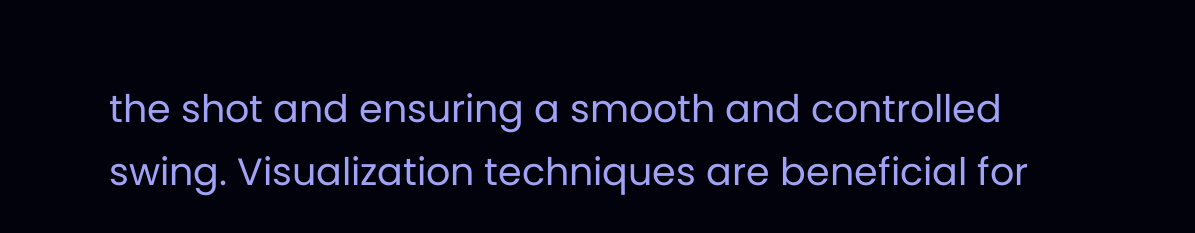the shot and ensuring a smooth and controlled swing. Visualization techniques are beneficial for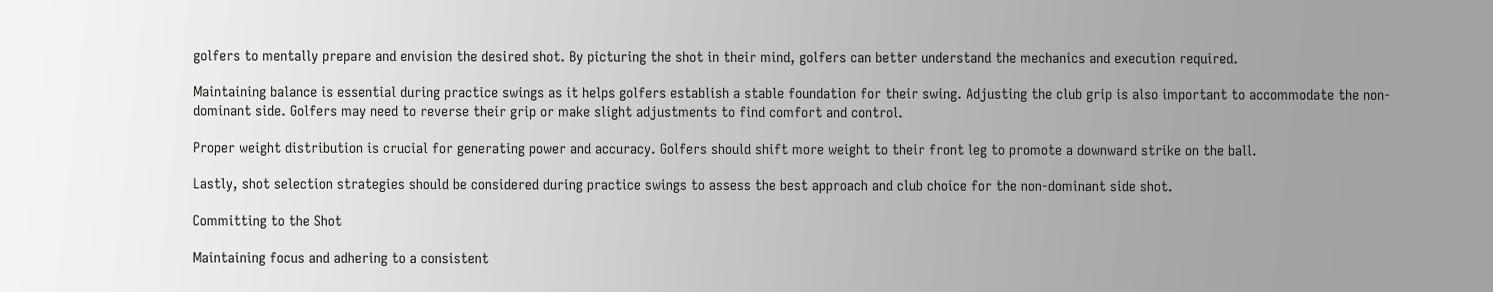golfers to mentally prepare and envision the desired shot. By picturing the shot in their mind, golfers can better understand the mechanics and execution required.

Maintaining balance is essential during practice swings as it helps golfers establish a stable foundation for their swing. Adjusting the club grip is also important to accommodate the non-dominant side. Golfers may need to reverse their grip or make slight adjustments to find comfort and control.

Proper weight distribution is crucial for generating power and accuracy. Golfers should shift more weight to their front leg to promote a downward strike on the ball.

Lastly, shot selection strategies should be considered during practice swings to assess the best approach and club choice for the non-dominant side shot.

Committing to the Shot

Maintaining focus and adhering to a consistent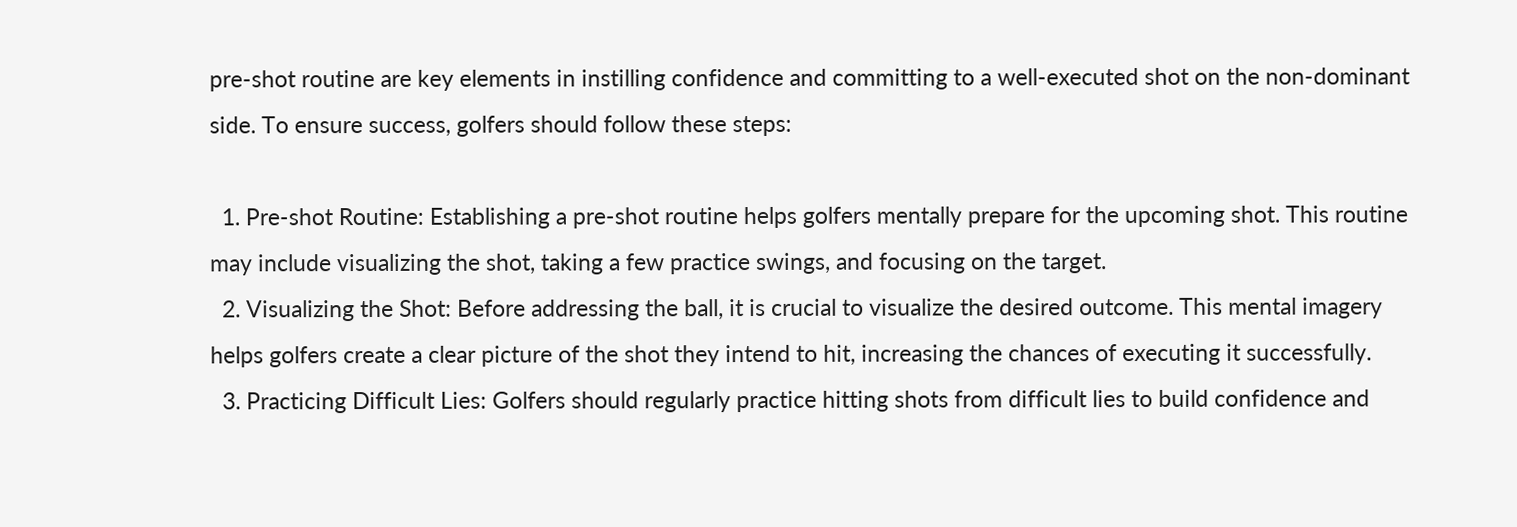pre-shot routine are key elements in instilling confidence and committing to a well-executed shot on the non-dominant side. To ensure success, golfers should follow these steps:

  1. Pre-shot Routine: Establishing a pre-shot routine helps golfers mentally prepare for the upcoming shot. This routine may include visualizing the shot, taking a few practice swings, and focusing on the target.
  2. Visualizing the Shot: Before addressing the ball, it is crucial to visualize the desired outcome. This mental imagery helps golfers create a clear picture of the shot they intend to hit, increasing the chances of executing it successfully.
  3. Practicing Difficult Lies: Golfers should regularly practice hitting shots from difficult lies to build confidence and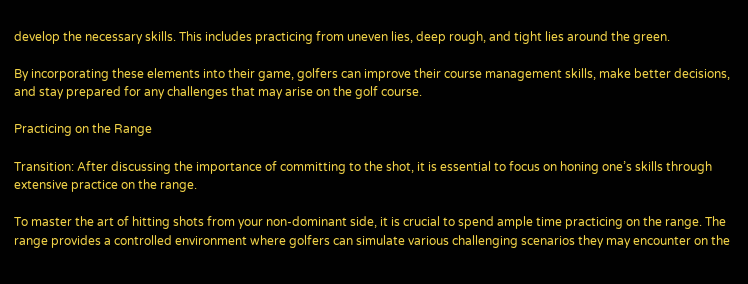develop the necessary skills. This includes practicing from uneven lies, deep rough, and tight lies around the green.

By incorporating these elements into their game, golfers can improve their course management skills, make better decisions, and stay prepared for any challenges that may arise on the golf course.

Practicing on the Range

Transition: After discussing the importance of committing to the shot, it is essential to focus on honing one’s skills through extensive practice on the range.

To master the art of hitting shots from your non-dominant side, it is crucial to spend ample time practicing on the range. The range provides a controlled environment where golfers can simulate various challenging scenarios they may encounter on the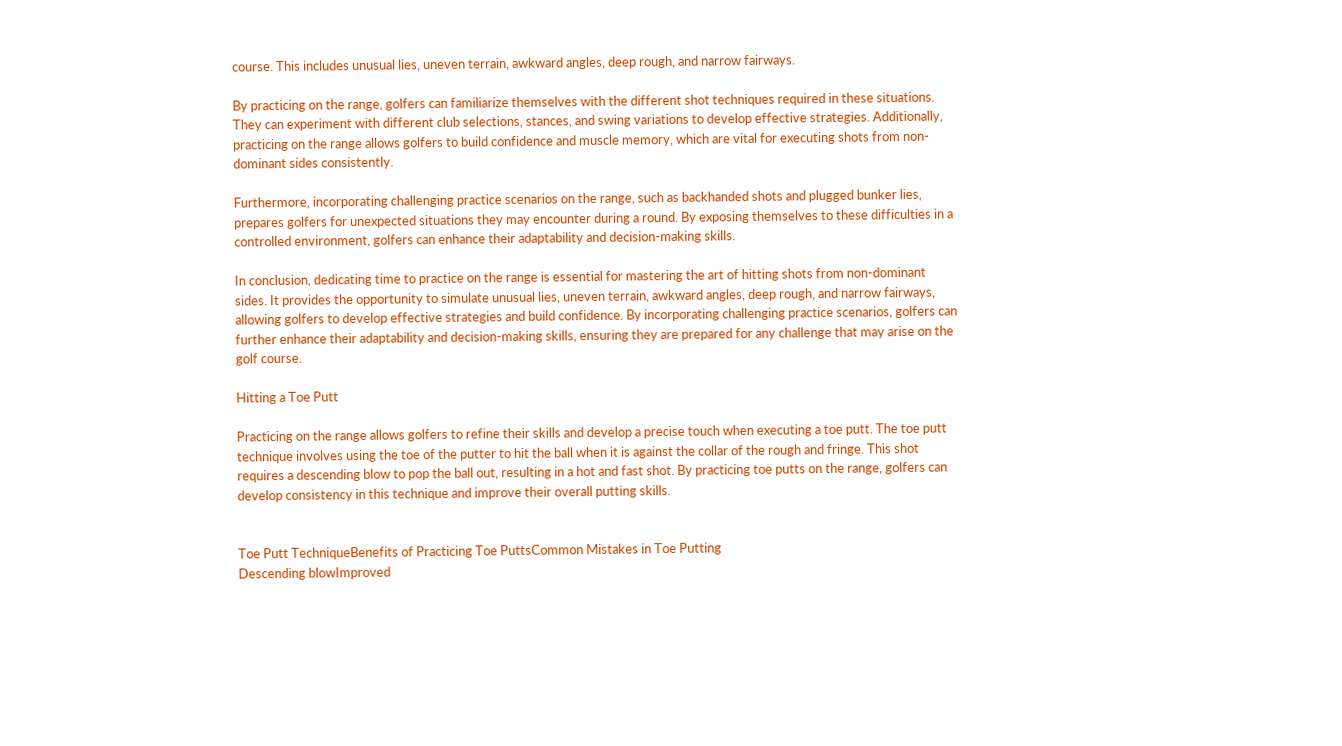course. This includes unusual lies, uneven terrain, awkward angles, deep rough, and narrow fairways.

By practicing on the range, golfers can familiarize themselves with the different shot techniques required in these situations. They can experiment with different club selections, stances, and swing variations to develop effective strategies. Additionally, practicing on the range allows golfers to build confidence and muscle memory, which are vital for executing shots from non-dominant sides consistently.

Furthermore, incorporating challenging practice scenarios on the range, such as backhanded shots and plugged bunker lies, prepares golfers for unexpected situations they may encounter during a round. By exposing themselves to these difficulties in a controlled environment, golfers can enhance their adaptability and decision-making skills.

In conclusion, dedicating time to practice on the range is essential for mastering the art of hitting shots from non-dominant sides. It provides the opportunity to simulate unusual lies, uneven terrain, awkward angles, deep rough, and narrow fairways, allowing golfers to develop effective strategies and build confidence. By incorporating challenging practice scenarios, golfers can further enhance their adaptability and decision-making skills, ensuring they are prepared for any challenge that may arise on the golf course.

Hitting a Toe Putt

Practicing on the range allows golfers to refine their skills and develop a precise touch when executing a toe putt. The toe putt technique involves using the toe of the putter to hit the ball when it is against the collar of the rough and fringe. This shot requires a descending blow to pop the ball out, resulting in a hot and fast shot. By practicing toe putts on the range, golfers can develop consistency in this technique and improve their overall putting skills.


Toe Putt TechniqueBenefits of Practicing Toe PuttsCommon Mistakes in Toe Putting
Descending blowImproved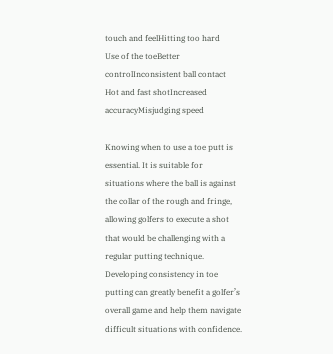touch and feelHitting too hard
Use of the toeBetter controlInconsistent ball contact
Hot and fast shotIncreased accuracyMisjudging speed

Knowing when to use a toe putt is essential. It is suitable for situations where the ball is against the collar of the rough and fringe, allowing golfers to execute a shot that would be challenging with a regular putting technique. Developing consistency in toe putting can greatly benefit a golfer’s overall game and help them navigate difficult situations with confidence.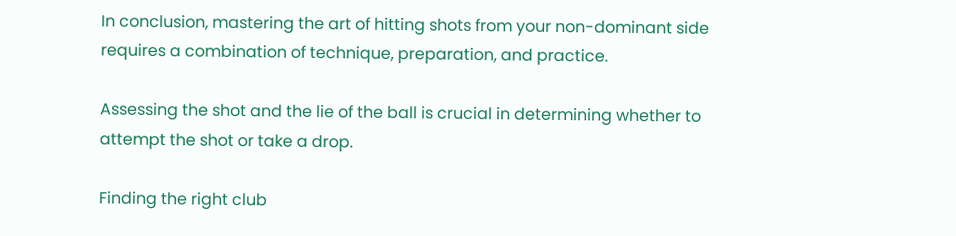In conclusion, mastering the art of hitting shots from your non-dominant side requires a combination of technique, preparation, and practice.

Assessing the shot and the lie of the ball is crucial in determining whether to attempt the shot or take a drop.

Finding the right club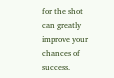for the shot can greatly improve your chances of success.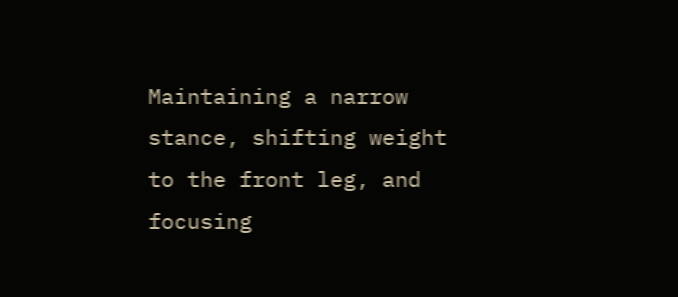Maintaining a narrow stance, shifting weight to the front leg, and focusing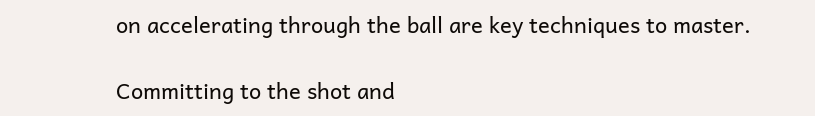on accelerating through the ball are key techniques to master.

Committing to the shot and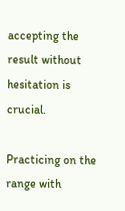accepting the result without hesitation is crucial.

Practicing on the range with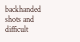backhanded shots and difficult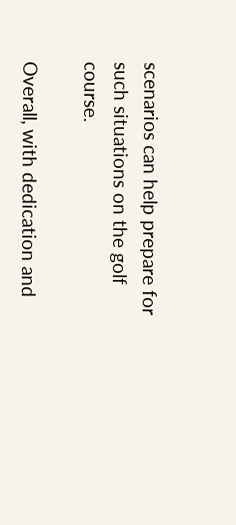scenarios can help prepare for such situations on the golf course.

Overall, with dedication and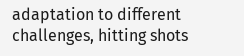adaptation to different challenges, hitting shots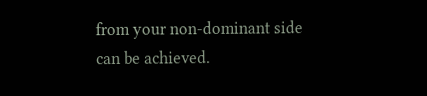from your non-dominant side can be achieved.